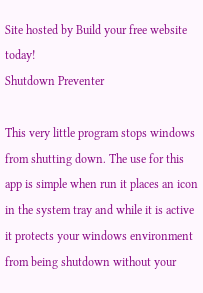Site hosted by Build your free website today!
Shutdown Preventer

This very little program stops windows from shutting down. The use for this app is simple when run it places an icon in the system tray and while it is active it protects your windows environment from being shutdown without your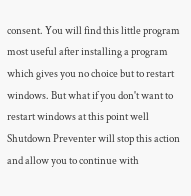consent. You will find this little program most useful after installing a program which gives you no choice but to restart windows. But what if you don't want to restart windows at this point well Shutdown Preventer will stop this action and allow you to continue with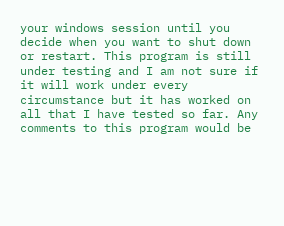your windows session until you decide when you want to shut down or restart. This program is still under testing and I am not sure if it will work under every circumstance but it has worked on all that I have tested so far. Any comments to this program would be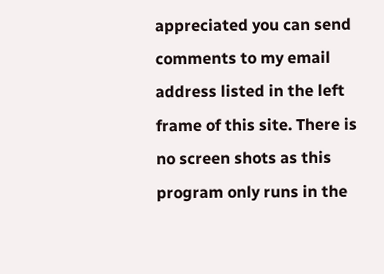appreciated you can send comments to my email address listed in the left frame of this site. There is no screen shots as this program only runs in the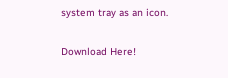system tray as an icon.

Download Here!